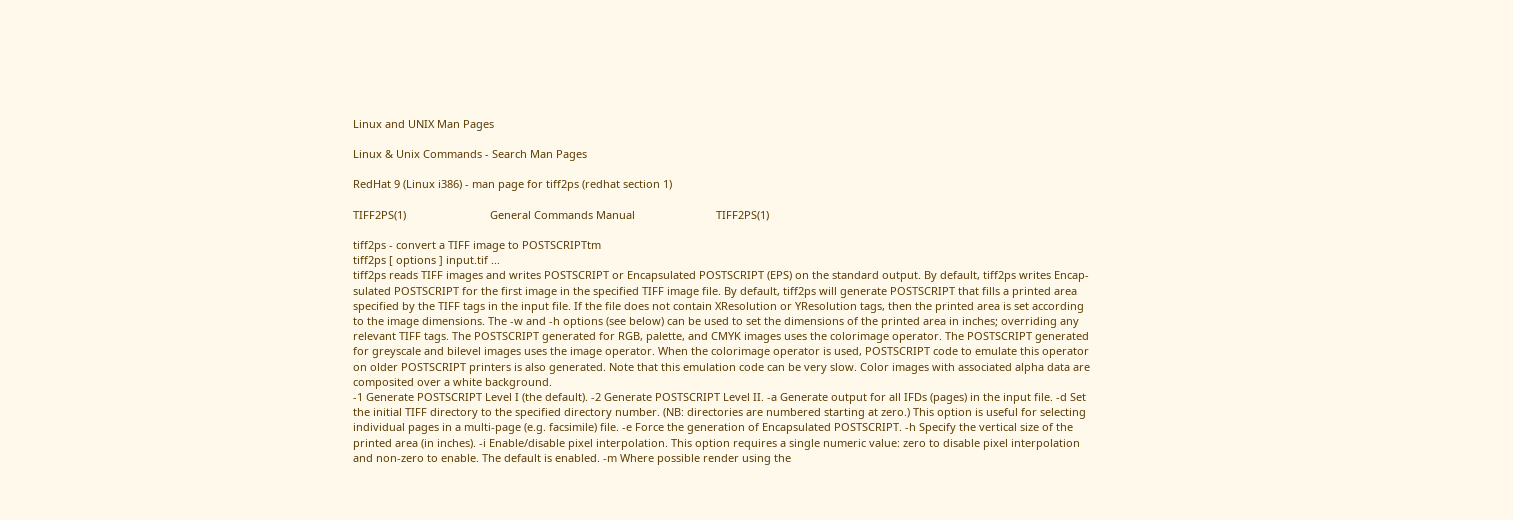Linux and UNIX Man Pages

Linux & Unix Commands - Search Man Pages

RedHat 9 (Linux i386) - man page for tiff2ps (redhat section 1)

TIFF2PS(1)                            General Commands Manual                           TIFF2PS(1)

tiff2ps - convert a TIFF image to POSTSCRIPTtm
tiff2ps [ options ] input.tif ...
tiff2ps reads TIFF images and writes POSTSCRIPT or Encapsulated POSTSCRIPT (EPS) on the standard output. By default, tiff2ps writes Encap- sulated POSTSCRIPT for the first image in the specified TIFF image file. By default, tiff2ps will generate POSTSCRIPT that fills a printed area specified by the TIFF tags in the input file. If the file does not contain XResolution or YResolution tags, then the printed area is set according to the image dimensions. The -w and -h options (see below) can be used to set the dimensions of the printed area in inches; overriding any relevant TIFF tags. The POSTSCRIPT generated for RGB, palette, and CMYK images uses the colorimage operator. The POSTSCRIPT generated for greyscale and bilevel images uses the image operator. When the colorimage operator is used, POSTSCRIPT code to emulate this operator on older POSTSCRIPT printers is also generated. Note that this emulation code can be very slow. Color images with associated alpha data are composited over a white background.
-1 Generate POSTSCRIPT Level I (the default). -2 Generate POSTSCRIPT Level II. -a Generate output for all IFDs (pages) in the input file. -d Set the initial TIFF directory to the specified directory number. (NB: directories are numbered starting at zero.) This option is useful for selecting individual pages in a multi-page (e.g. facsimile) file. -e Force the generation of Encapsulated POSTSCRIPT. -h Specify the vertical size of the printed area (in inches). -i Enable/disable pixel interpolation. This option requires a single numeric value: zero to disable pixel interpolation and non-zero to enable. The default is enabled. -m Where possible render using the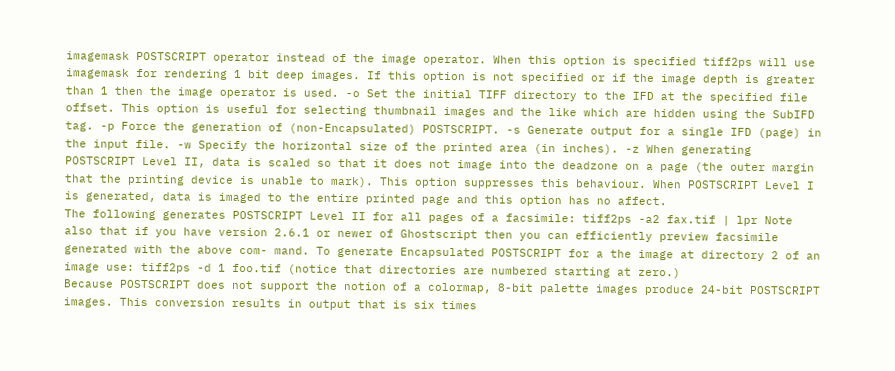imagemask POSTSCRIPT operator instead of the image operator. When this option is specified tiff2ps will use imagemask for rendering 1 bit deep images. If this option is not specified or if the image depth is greater than 1 then the image operator is used. -o Set the initial TIFF directory to the IFD at the specified file offset. This option is useful for selecting thumbnail images and the like which are hidden using the SubIFD tag. -p Force the generation of (non-Encapsulated) POSTSCRIPT. -s Generate output for a single IFD (page) in the input file. -w Specify the horizontal size of the printed area (in inches). -z When generating POSTSCRIPT Level II, data is scaled so that it does not image into the deadzone on a page (the outer margin that the printing device is unable to mark). This option suppresses this behaviour. When POSTSCRIPT Level I is generated, data is imaged to the entire printed page and this option has no affect.
The following generates POSTSCRIPT Level II for all pages of a facsimile: tiff2ps -a2 fax.tif | lpr Note also that if you have version 2.6.1 or newer of Ghostscript then you can efficiently preview facsimile generated with the above com- mand. To generate Encapsulated POSTSCRIPT for a the image at directory 2 of an image use: tiff2ps -d 1 foo.tif (notice that directories are numbered starting at zero.)
Because POSTSCRIPT does not support the notion of a colormap, 8-bit palette images produce 24-bit POSTSCRIPT images. This conversion results in output that is six times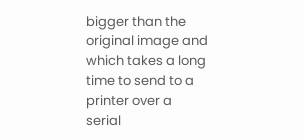bigger than the original image and which takes a long time to send to a printer over a serial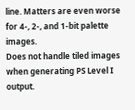line. Matters are even worse for 4-, 2-, and 1-bit palette images.
Does not handle tiled images when generating PS Level I output.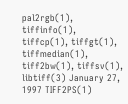pal2rgb(1), tiffinfo(1), tiffcp(1), tiffgt(1), tiffmedian(1), tiff2bw(1), tiffsv(1), libtiff(3) January 27, 1997 TIFF2PS(1)